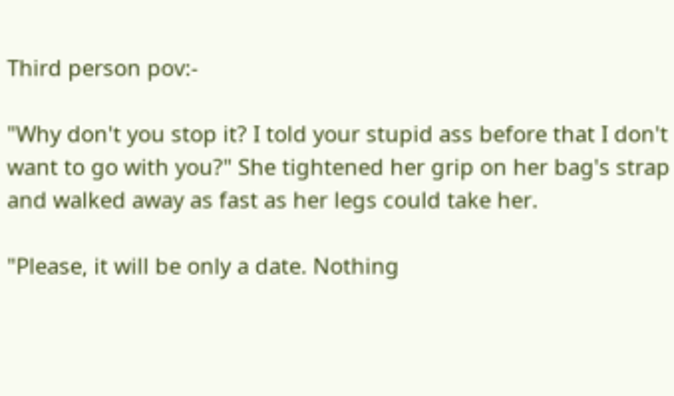Third person pov:-

"Why don't you stop it? I told your stupid ass before that I don't want to go with you?" She tightened her grip on her bag's strap and walked away as fast as her legs could take her.

"Please, it will be only a date. Nothing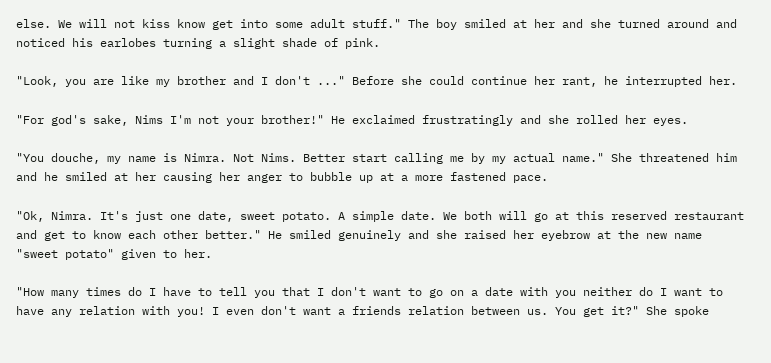else. We will not kiss know get into some adult stuff." The boy smiled at her and she turned around and noticed his earlobes turning a slight shade of pink.

"Look, you are like my brother and I don't ..." Before she could continue her rant, he interrupted her.

"For god's sake, Nims I'm not your brother!" He exclaimed frustratingly and she rolled her eyes.

"You douche, my name is Nimra. Not Nims. Better start calling me by my actual name." She threatened him and he smiled at her causing her anger to bubble up at a more fastened pace.

"Ok, Nimra. It's just one date, sweet potato. A simple date. We both will go at this reserved restaurant and get to know each other better." He smiled genuinely and she raised her eyebrow at the new name "sweet potato" given to her.

"How many times do I have to tell you that I don't want to go on a date with you neither do I want to have any relation with you! I even don't want a friends relation between us. You get it?" She spoke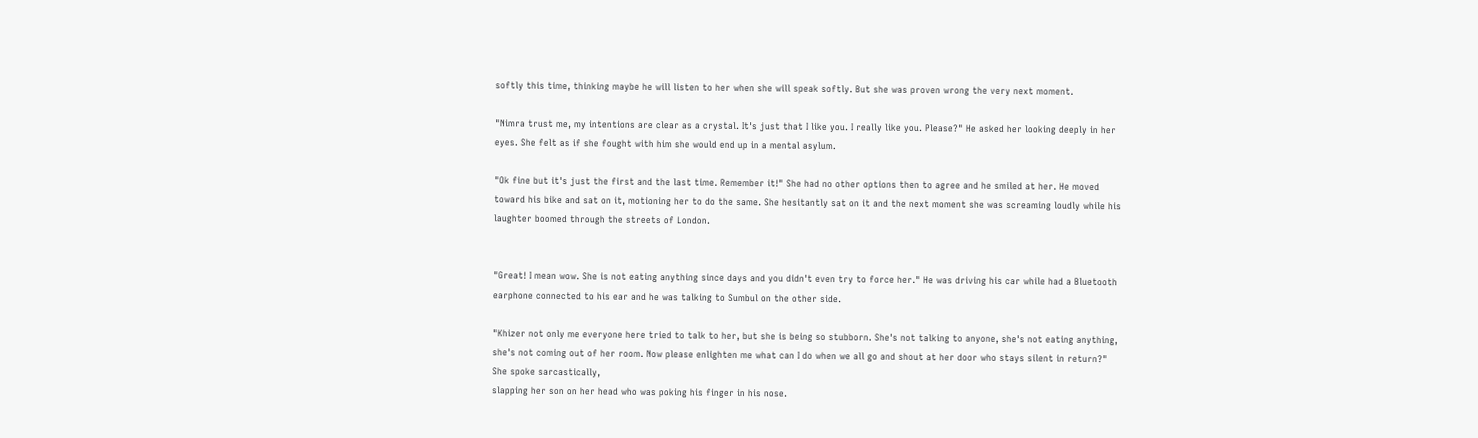softly this time, thinking maybe he will listen to her when she will speak softly. But she was proven wrong the very next moment.

"Nimra trust me, my intentions are clear as a crystal. It's just that I like you. I really like you. Please?" He asked her looking deeply in her eyes. She felt as if she fought with him she would end up in a mental asylum.

"Ok fine but it's just the first and the last time. Remember it!" She had no other options then to agree and he smiled at her. He moved toward his bike and sat on it, motioning her to do the same. She hesitantly sat on it and the next moment she was screaming loudly while his laughter boomed through the streets of London.


"Great! I mean wow. She is not eating anything since days and you didn't even try to force her." He was driving his car while had a Bluetooth earphone connected to his ear and he was talking to Sumbul on the other side.

"Khizer not only me everyone here tried to talk to her, but she is being so stubborn. She's not talking to anyone, she's not eating anything, she's not coming out of her room. Now please enlighten me what can I do when we all go and shout at her door who stays silent in return?" She spoke sarcastically,
slapping her son on her head who was poking his finger in his nose.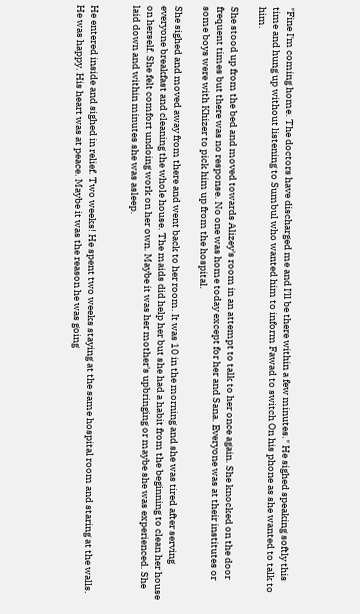"Fine I'm coming home. The doctors have discharged me and I'll be there within a few minutes." He sighed speaking softly this time and hung up without listening to Sumbul who wanted him to inform Fawad to switch On his phone as she wanted to talk to him.

She stood up from the bed and moved towards Alizey's room in an attempt to talk to her once again. She knocked on the door frequent times but there was no response. No one was home today except for her and Sana. Everyone was at their institutes or some boys were with Khizer to pick him up from the hospital.

She sighed and moved away from there and went back to her room. It was 10 in the morning and she was tired after serving everyone breakfast and cleaning the whole house. The maids did help her but she had a habit from the beginning to clean her house on herself. She felt comfort undoing work on her own. Maybe it was her mother's upbringing or maybe she was experienced. She laid down and within minutes she was asleep.


He entered inside and sighed in relief. Two weeks! He spent two weeks staying at the same hospital room and staring at the walls. He was happy. His heart was at peace. Maybe it was the reason he was going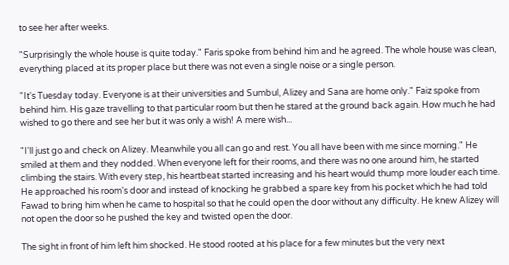to see her after weeks.

"Surprisingly the whole house is quite today." Faris spoke from behind him and he agreed. The whole house was clean, everything placed at its proper place but there was not even a single noise or a single person.

"It's Tuesday today. Everyone is at their universities and Sumbul, Alizey and Sana are home only." Faiz spoke from behind him. His gaze travelling to that particular room but then he stared at the ground back again. How much he had wished to go there and see her but it was only a wish! A mere wish...

"I'll just go and check on Alizey. Meanwhile you all can go and rest. You all have been with me since morning." He smiled at them and they nodded. When everyone left for their rooms, and there was no one around him, he started climbing the stairs. With every step, his heartbeat started increasing and his heart would thump more louder each time. He approached his room's door and instead of knocking he grabbed a spare key from his pocket which he had told Fawad to bring him when he came to hospital so that he could open the door without any difficulty. He knew Alizey will not open the door so he pushed the key and twisted open the door.

The sight in front of him left him shocked. He stood rooted at his place for a few minutes but the very next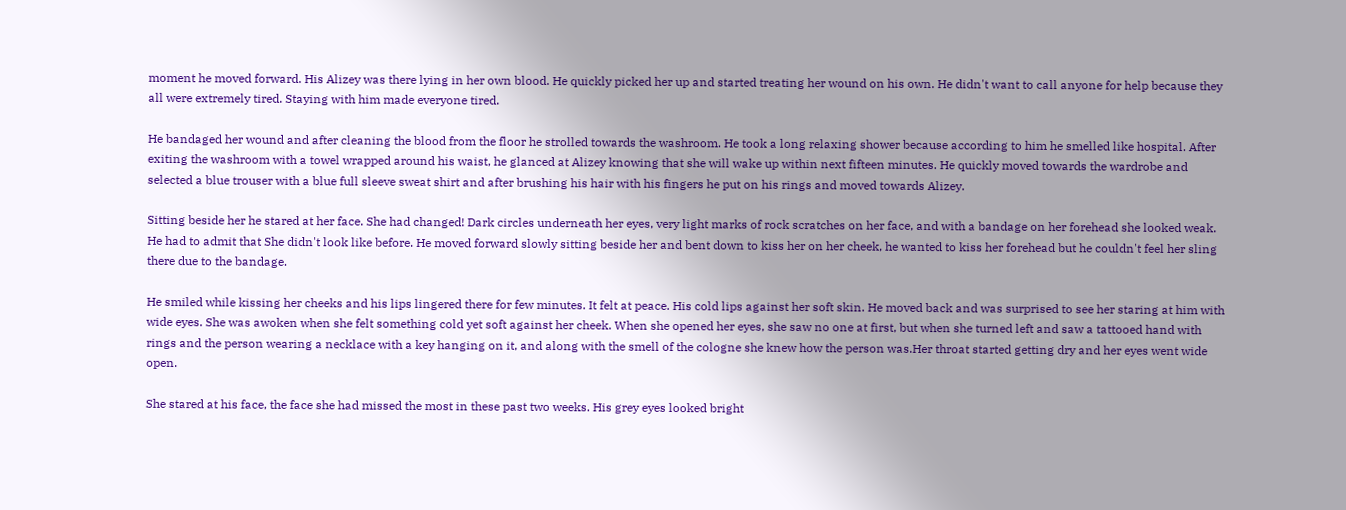moment he moved forward. His Alizey was there lying in her own blood. He quickly picked her up and started treating her wound on his own. He didn't want to call anyone for help because they all were extremely tired. Staying with him made everyone tired.

He bandaged her wound and after cleaning the blood from the floor he strolled towards the washroom. He took a long relaxing shower because according to him he smelled like hospital. After exiting the washroom with a towel wrapped around his waist, he glanced at Alizey knowing that she will wake up within next fifteen minutes. He quickly moved towards the wardrobe and selected a blue trouser with a blue full sleeve sweat shirt and after brushing his hair with his fingers he put on his rings and moved towards Alizey.

Sitting beside her he stared at her face. She had changed! Dark circles underneath her eyes, very light marks of rock scratches on her face, and with a bandage on her forehead she looked weak. He had to admit that She didn't look like before. He moved forward slowly sitting beside her and bent down to kiss her on her cheek, he wanted to kiss her forehead but he couldn't feel her sling there due to the bandage.

He smiled while kissing her cheeks and his lips lingered there for few minutes. It felt at peace. His cold lips against her soft skin. He moved back and was surprised to see her staring at him with wide eyes. She was awoken when she felt something cold yet soft against her cheek. When she opened her eyes, she saw no one at first, but when she turned left and saw a tattooed hand with rings and the person wearing a necklace with a key hanging on it, and along with the smell of the cologne she knew how the person was.Her throat started getting dry and her eyes went wide open.

She stared at his face, the face she had missed the most in these past two weeks. His grey eyes looked bright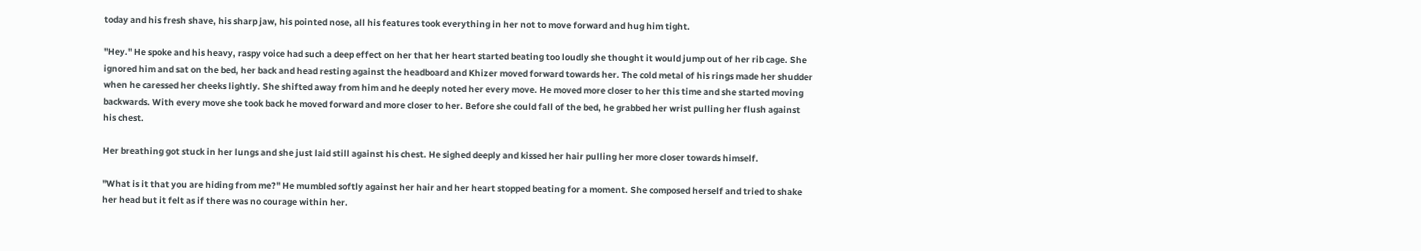today and his fresh shave, his sharp jaw, his pointed nose, all his features took everything in her not to move forward and hug him tight.

"Hey." He spoke and his heavy, raspy voice had such a deep effect on her that her heart started beating too loudly she thought it would jump out of her rib cage. She ignored him and sat on the bed, her back and head resting against the headboard and Khizer moved forward towards her. The cold metal of his rings made her shudder when he caressed her cheeks lightly. She shifted away from him and he deeply noted her every move. He moved more closer to her this time and she started moving backwards. With every move she took back he moved forward and more closer to her. Before she could fall of the bed, he grabbed her wrist pulling her flush against his chest.

Her breathing got stuck in her lungs and she just laid still against his chest. He sighed deeply and kissed her hair pulling her more closer towards himself.

"What is it that you are hiding from me?" He mumbled softly against her hair and her heart stopped beating for a moment. She composed herself and tried to shake her head but it felt as if there was no courage within her.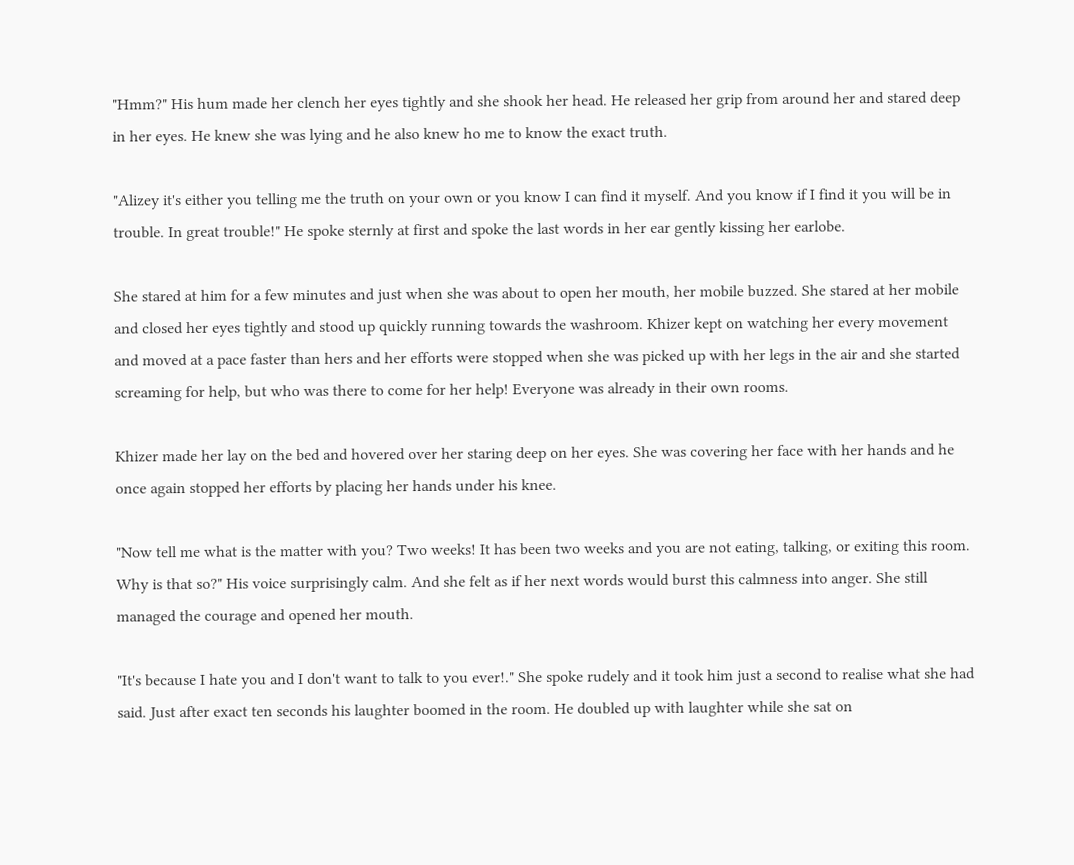"Hmm?" His hum made her clench her eyes tightly and she shook her head. He released her grip from around her and stared deep in her eyes. He knew she was lying and he also knew ho me to know the exact truth.

"Alizey it's either you telling me the truth on your own or you know I can find it myself. And you know if I find it you will be in trouble. In great trouble!" He spoke sternly at first and spoke the last words in her ear gently kissing her earlobe.

She stared at him for a few minutes and just when she was about to open her mouth, her mobile buzzed. She stared at her mobile and closed her eyes tightly and stood up quickly running towards the washroom. Khizer kept on watching her every movement and moved at a pace faster than hers and her efforts were stopped when she was picked up with her legs in the air and she started screaming for help, but who was there to come for her help! Everyone was already in their own rooms.

Khizer made her lay on the bed and hovered over her staring deep on her eyes. She was covering her face with her hands and he once again stopped her efforts by placing her hands under his knee.

"Now tell me what is the matter with you? Two weeks! It has been two weeks and you are not eating, talking, or exiting this room. Why is that so?" His voice surprisingly calm. And she felt as if her next words would burst this calmness into anger. She still managed the courage and opened her mouth.

"It's because I hate you and I don't want to talk to you ever!." She spoke rudely and it took him just a second to realise what she had said. Just after exact ten seconds his laughter boomed in the room. He doubled up with laughter while she sat on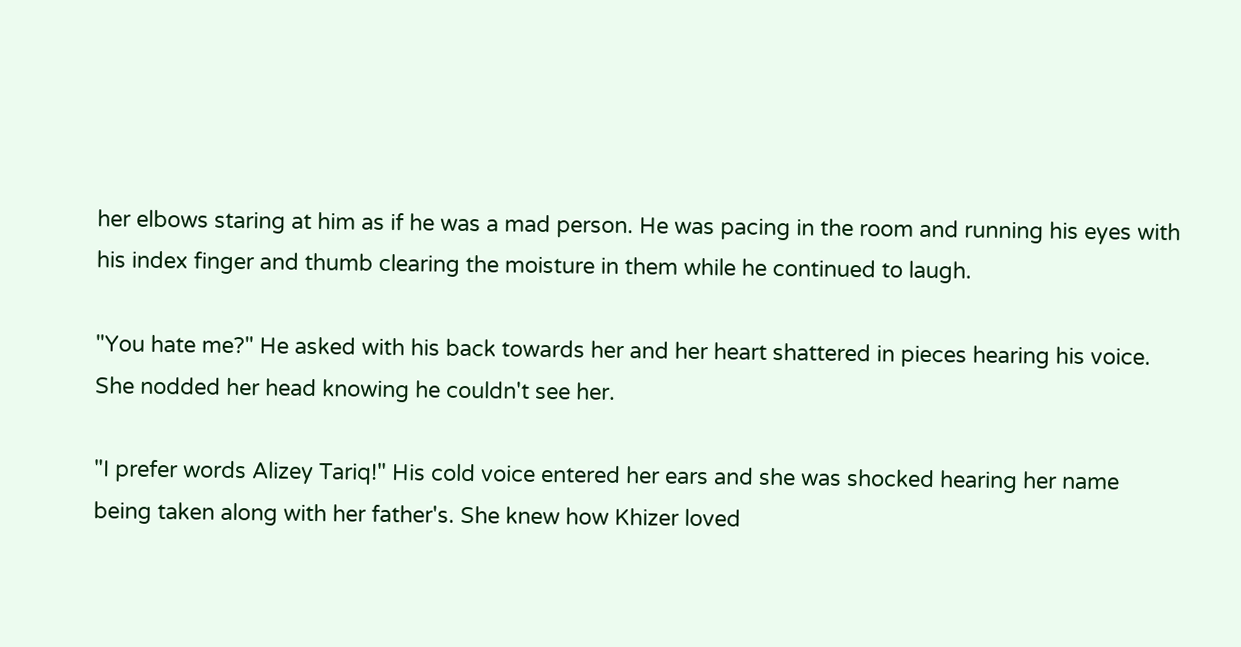her elbows staring at him as if he was a mad person. He was pacing in the room and running his eyes with his index finger and thumb clearing the moisture in them while he continued to laugh.

"You hate me?" He asked with his back towards her and her heart shattered in pieces hearing his voice. She nodded her head knowing he couldn't see her.

"I prefer words Alizey Tariq!" His cold voice entered her ears and she was shocked hearing her name being taken along with her father's. She knew how Khizer loved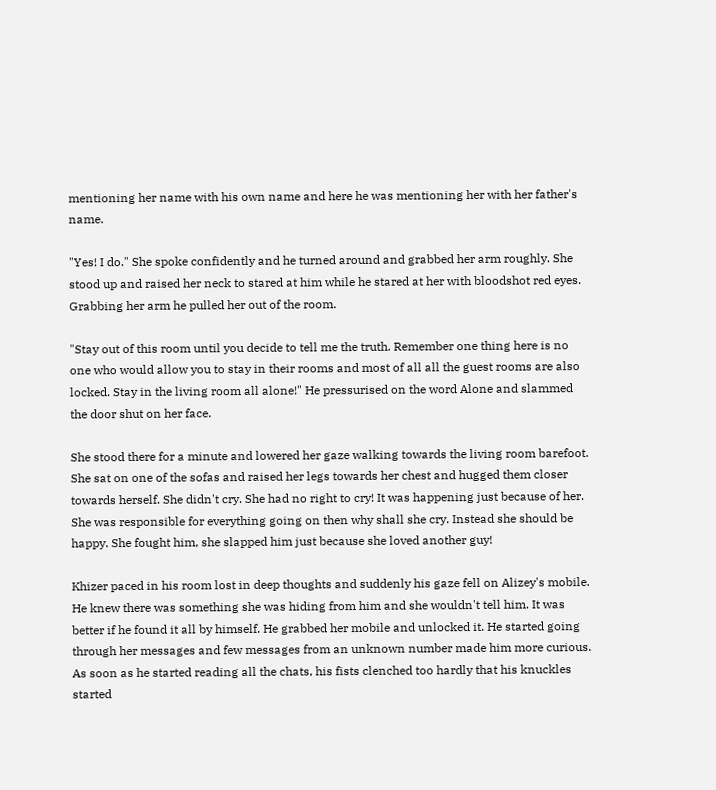mentioning her name with his own name and here he was mentioning her with her father's name.

"Yes! I do." She spoke confidently and he turned around and grabbed her arm roughly. She stood up and raised her neck to stared at him while he stared at her with bloodshot red eyes. Grabbing her arm he pulled her out of the room.

"Stay out of this room until you decide to tell me the truth. Remember one thing here is no one who would allow you to stay in their rooms and most of all all the guest rooms are also locked. Stay in the living room all alone!" He pressurised on the word Alone and slammed the door shut on her face.

She stood there for a minute and lowered her gaze walking towards the living room barefoot. She sat on one of the sofas and raised her legs towards her chest and hugged them closer towards herself. She didn't cry. She had no right to cry! It was happening just because of her. She was responsible for everything going on then why shall she cry. Instead she should be happy. She fought him, she slapped him just because she loved another guy!

Khizer paced in his room lost in deep thoughts and suddenly his gaze fell on Alizey's mobile. He knew there was something she was hiding from him and she wouldn't tell him. It was better if he found it all by himself. He grabbed her mobile and unlocked it. He started going through her messages and few messages from an unknown number made him more curious. As soon as he started reading all the chats, his fists clenched too hardly that his knuckles started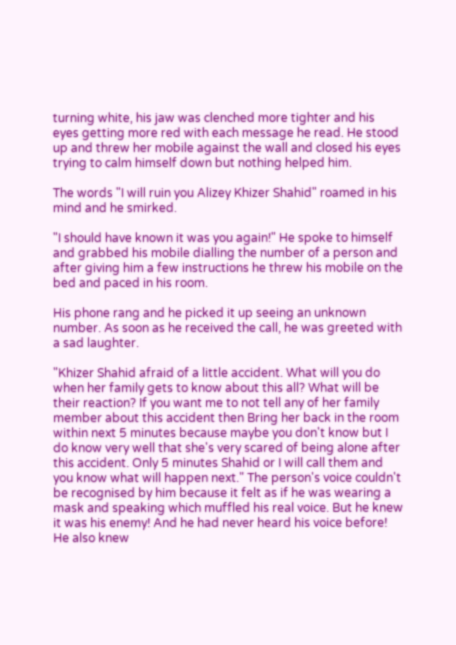turning white, his jaw was clenched more tighter and his eyes getting more red with each message he read. He stood up and threw her mobile against the wall and closed his eyes trying to calm himself down but nothing helped him.

The words "I will ruin you Alizey Khizer Shahid" roamed in his mind and he smirked.

"I should have known it was you again!" He spoke to himself and grabbed his mobile dialling the number of a person and after giving him a few instructions he threw his mobile on the bed and paced in his room.

His phone rang and he picked it up seeing an unknown number. As soon as he received the call, he was greeted with a sad laughter.

"Khizer Shahid afraid of a little accident. What will you do when her family gets to know about this all? What will be their reaction? If you want me to not tell any of her family member about this accident then Bring her back in the room within next 5 minutes because maybe you don't know but I do know very well that she's very scared of being alone after this accident. Only 5 minutes Shahid or I will call them and you know what will happen next." The person's voice couldn't be recognised by him because it felt as if he was wearing a mask and speaking which muffled his real voice. But he knew it was his enemy! And he had never heard his voice before! He also knew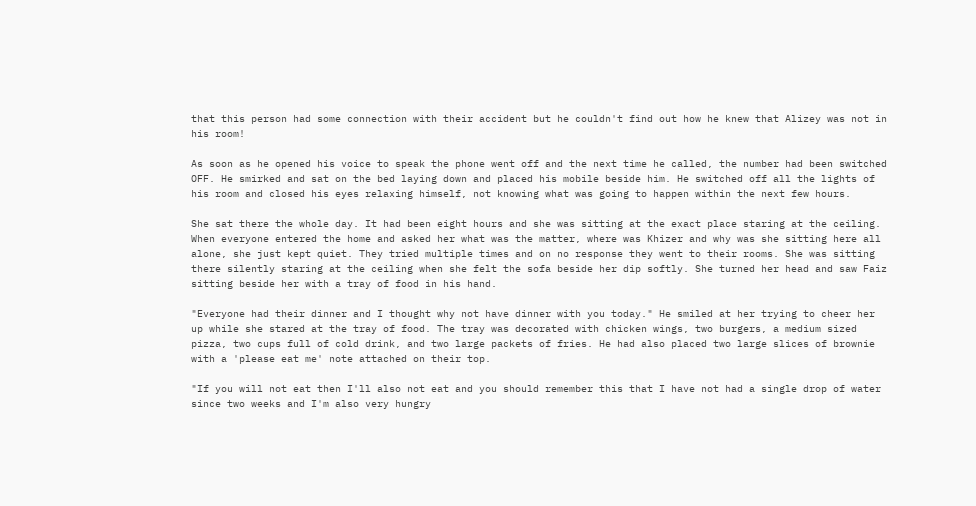that this person had some connection with their accident but he couldn't find out how he knew that Alizey was not in his room!

As soon as he opened his voice to speak the phone went off and the next time he called, the number had been switched OFF. He smirked and sat on the bed laying down and placed his mobile beside him. He switched off all the lights of his room and closed his eyes relaxing himself, not knowing what was going to happen within the next few hours.

She sat there the whole day. It had been eight hours and she was sitting at the exact place staring at the ceiling. When everyone entered the home and asked her what was the matter, where was Khizer and why was she sitting here all alone, she just kept quiet. They tried multiple times and on no response they went to their rooms. She was sitting there silently staring at the ceiling when she felt the sofa beside her dip softly. She turned her head and saw Faiz sitting beside her with a tray of food in his hand.

"Everyone had their dinner and I thought why not have dinner with you today." He smiled at her trying to cheer her up while she stared at the tray of food. The tray was decorated with chicken wings, two burgers, a medium sized pizza, two cups full of cold drink, and two large packets of fries. He had also placed two large slices of brownie with a 'please eat me' note attached on their top.

"If you will not eat then I'll also not eat and you should remember this that I have not had a single drop of water since two weeks and I'm also very hungry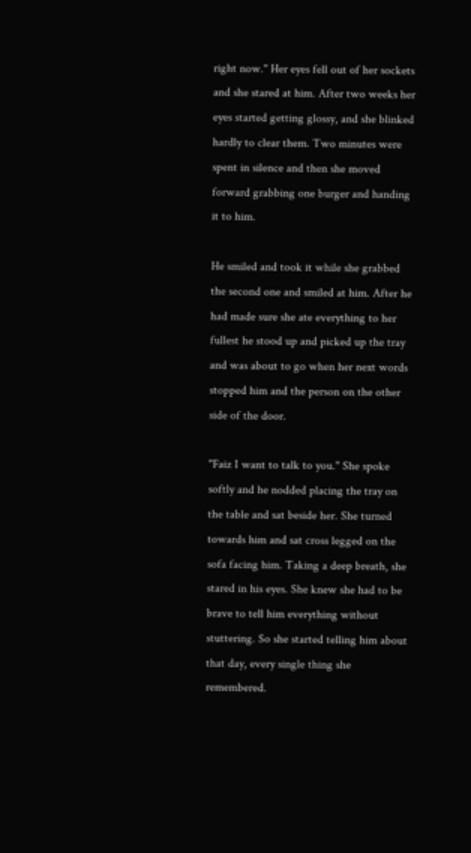right now." Her eyes fell out of her sockets and she stared at him. After two weeks her eyes started getting glossy, and she blinked hardly to clear them. Two minutes were spent in silence and then she moved forward grabbing one burger and handing it to him.

He smiled and took it while she grabbed the second one and smiled at him. After he had made sure she ate everything to her fullest he stood up and picked up the tray and was about to go when her next words stopped him and the person on the other side of the door.

"Faiz I want to talk to you." She spoke softly and he nodded placing the tray on the table and sat beside her. She turned towards him and sat cross legged on the sofa facing him. Taking a deep breath, she stared in his eyes. She knew she had to be brave to tell him everything without stuttering. So she started telling him about that day, every single thing she remembered.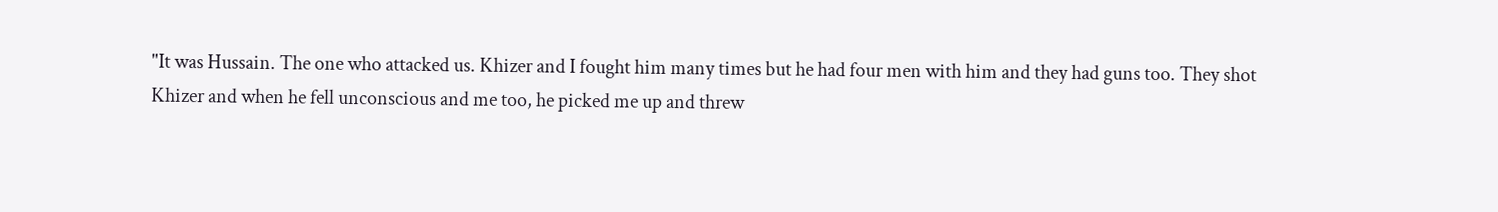"It was Hussain. The one who attacked us. Khizer and I fought him many times but he had four men with him and they had guns too. They shot Khizer and when he fell unconscious and me too, he picked me up and threw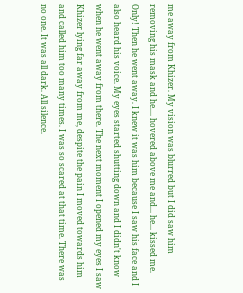me away from Khizer. My vision was blurred but I did saw him removing his mask and he.... hovered above me and... he... kissed me. Only! Then he went away. I knew it was him because I saw his face and I also heard his voice. My eyes started shutting down and I didn't know when he went away from there. The next moment I opened my eyes I saw Khizer lying far away from me, despite the pain I moved towards him and called him too many times. I was so scared at that time. There was no one. It was all dark. All silence.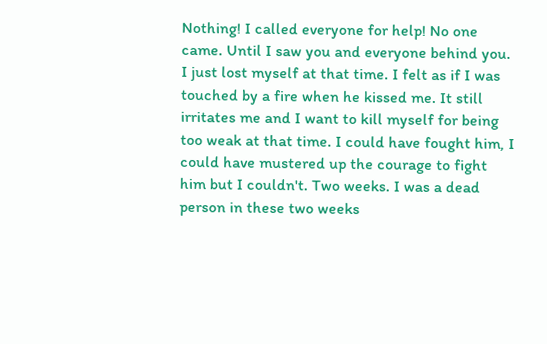Nothing! I called everyone for help! No one came. Until I saw you and everyone behind you. I just lost myself at that time. I felt as if I was touched by a fire when he kissed me. It still irritates me and I want to kill myself for being too weak at that time. I could have fought him, I could have mustered up the courage to fight him but I couldn't. Two weeks. I was a dead person in these two weeks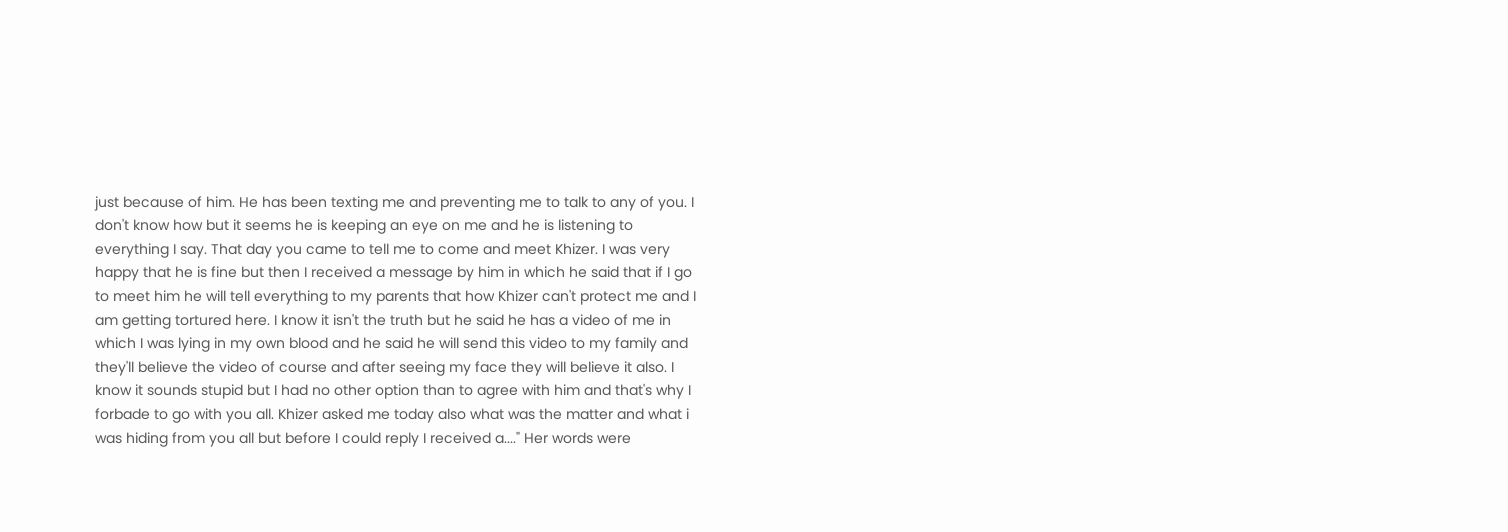just because of him. He has been texting me and preventing me to talk to any of you. I don't know how but it seems he is keeping an eye on me and he is listening to everything I say. That day you came to tell me to come and meet Khizer. I was very happy that he is fine but then I received a message by him in which he said that if I go to meet him he will tell everything to my parents that how Khizer can't protect me and I am getting tortured here. I know it isn't the truth but he said he has a video of me in which I was lying in my own blood and he said he will send this video to my family and they'll believe the video of course and after seeing my face they will believe it also. I know it sounds stupid but I had no other option than to agree with him and that's why I forbade to go with you all. Khizer asked me today also what was the matter and what i was hiding from you all but before I could reply I received a...." Her words were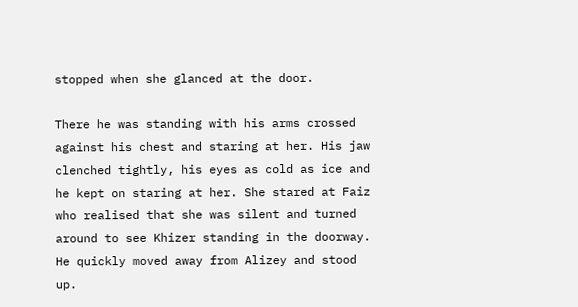stopped when she glanced at the door.

There he was standing with his arms crossed against his chest and staring at her. His jaw clenched tightly, his eyes as cold as ice and he kept on staring at her. She stared at Faiz who realised that she was silent and turned around to see Khizer standing in the doorway. He quickly moved away from Alizey and stood up.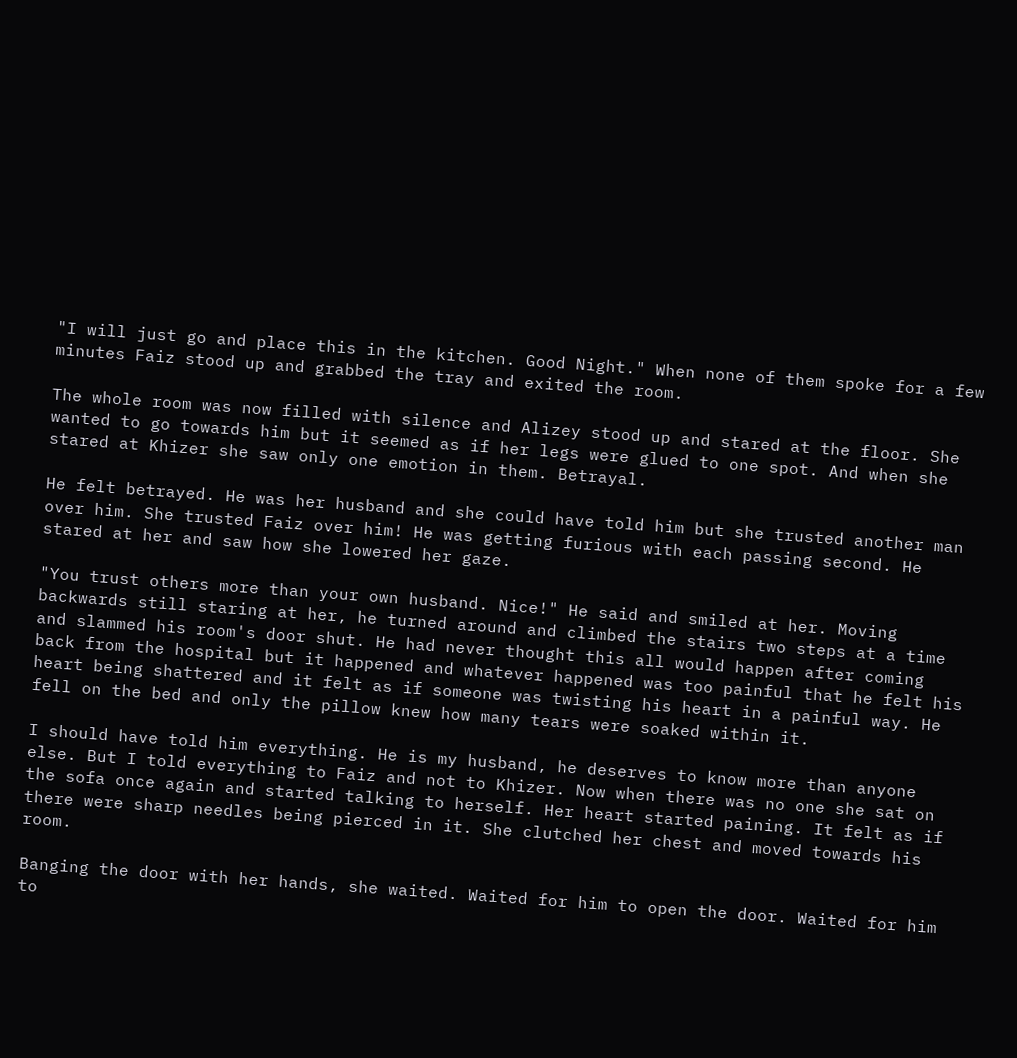"I will just go and place this in the kitchen. Good Night." When none of them spoke for a few minutes Faiz stood up and grabbed the tray and exited the room.

The whole room was now filled with silence and Alizey stood up and stared at the floor. She wanted to go towards him but it seemed as if her legs were glued to one spot. And when she stared at Khizer she saw only one emotion in them. Betrayal.

He felt betrayed. He was her husband and she could have told him but she trusted another man over him. She trusted Faiz over him! He was getting furious with each passing second. He stared at her and saw how she lowered her gaze.

"You trust others more than your own husband. Nice!" He said and smiled at her. Moving backwards still staring at her, he turned around and climbed the stairs two steps at a time and slammed his room's door shut. He had never thought this all would happen after coming back from the hospital but it happened and whatever happened was too painful that he felt his heart being shattered and it felt as if someone was twisting his heart in a painful way. He fell on the bed and only the pillow knew how many tears were soaked within it.

I should have told him everything. He is my husband, he deserves to know more than anyone else. But I told everything to Faiz and not to Khizer. Now when there was no one she sat on the sofa once again and started talking to herself. Her heart started paining. It felt as if there were sharp needles being pierced in it. She clutched her chest and moved towards his room.

Banging the door with her hands, she waited. Waited for him to open the door. Waited for him to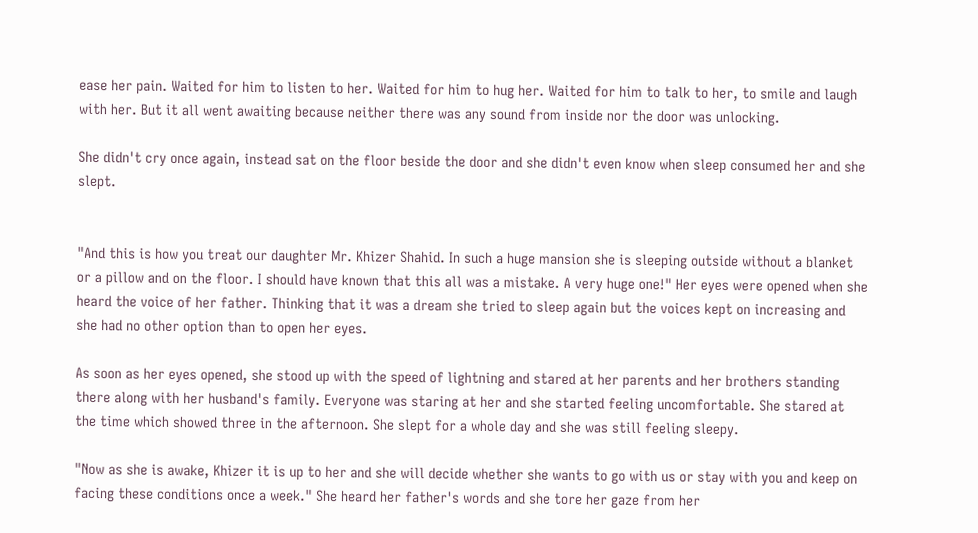ease her pain. Waited for him to listen to her. Waited for him to hug her. Waited for him to talk to her, to smile and laugh with her. But it all went awaiting because neither there was any sound from inside nor the door was unlocking.

She didn't cry once again, instead sat on the floor beside the door and she didn't even know when sleep consumed her and she slept.


"And this is how you treat our daughter Mr. Khizer Shahid. In such a huge mansion she is sleeping outside without a blanket or a pillow and on the floor. I should have known that this all was a mistake. A very huge one!" Her eyes were opened when she heard the voice of her father. Thinking that it was a dream she tried to sleep again but the voices kept on increasing and she had no other option than to open her eyes.

As soon as her eyes opened, she stood up with the speed of lightning and stared at her parents and her brothers standing there along with her husband's family. Everyone was staring at her and she started feeling uncomfortable. She stared at the time which showed three in the afternoon. She slept for a whole day and she was still feeling sleepy.

"Now as she is awake, Khizer it is up to her and she will decide whether she wants to go with us or stay with you and keep on facing these conditions once a week." She heard her father's words and she tore her gaze from her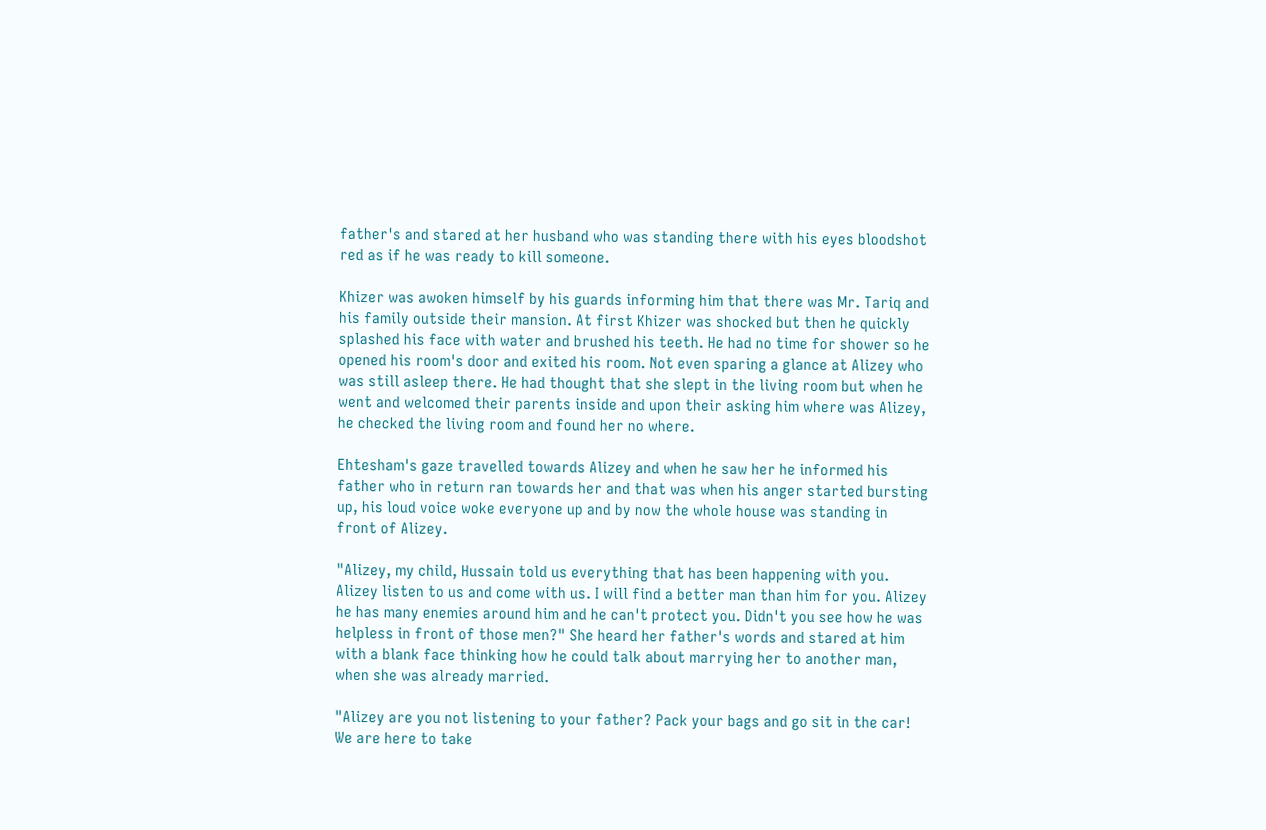father's and stared at her husband who was standing there with his eyes bloodshot red as if he was ready to kill someone.

Khizer was awoken himself by his guards informing him that there was Mr. Tariq and his family outside their mansion. At first Khizer was shocked but then he quickly splashed his face with water and brushed his teeth. He had no time for shower so he opened his room's door and exited his room. Not even sparing a glance at Alizey who was still asleep there. He had thought that she slept in the living room but when he went and welcomed their parents inside and upon their asking him where was Alizey, he checked the living room and found her no where.

Ehtesham's gaze travelled towards Alizey and when he saw her he informed his father who in return ran towards her and that was when his anger started bursting up, his loud voice woke everyone up and by now the whole house was standing in front of Alizey.

"Alizey, my child, Hussain told us everything that has been happening with you. Alizey listen to us and come with us. I will find a better man than him for you. Alizey he has many enemies around him and he can't protect you. Didn't you see how he was helpless in front of those men?" She heard her father's words and stared at him with a blank face thinking how he could talk about marrying her to another man, when she was already married.

"Alizey are you not listening to your father? Pack your bags and go sit in the car! We are here to take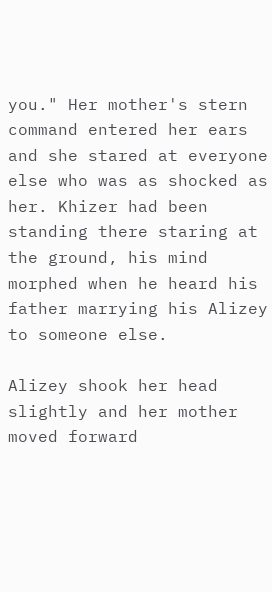you." Her mother's stern command entered her ears and she stared at everyone else who was as shocked as her. Khizer had been standing there staring at the ground, his mind morphed when he heard his father marrying his Alizey to someone else.

Alizey shook her head slightly and her mother moved forward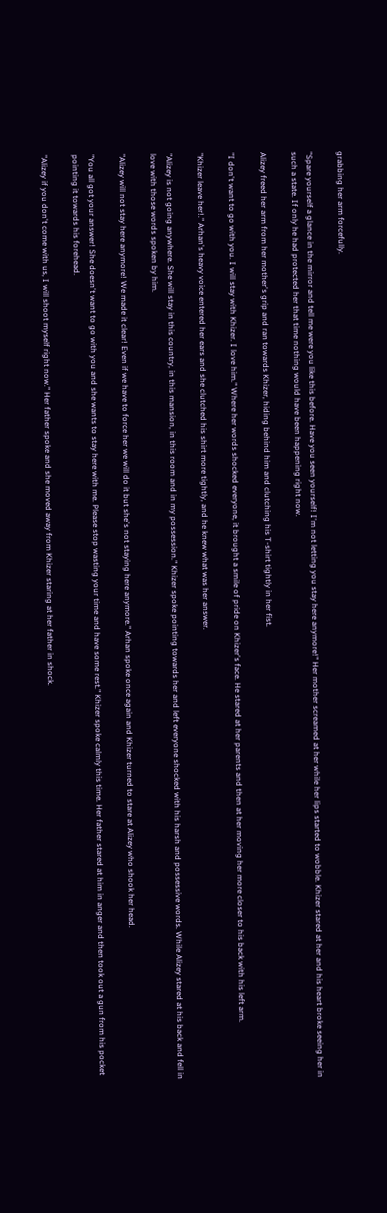grabbing her arm forcefully.

"Spare yourself a glance in the mirror and tell me were you like this before. Have you seen yourself! I'm not letting you stay here anymore!" Her mother screamed at her while her lips started to wobble. Khizer stared at her and his heart broke seeing her in such a state. If only he had protected her that time nothing would have been happening right now.

Alizey freed her arm from her mother's grip and ran towards Khizer, hiding behind him and clutching his T-shirt tightly in her fist.

"I don't want to go with you. I will stay with Khizer. I love him." Where her words shocked everyone, it brought a smile of pride on Khizer's face. He stared at her parents and then at her moving her more closer to his back with his left arm.

"Khizer leave her!." Arhan's heavy voice entered her ears and she clutched his shirt more tightly, and he knew what was her answer.

"Alizey is not going anywhere. She will stay in this country, in this mansion, in this room and in my possession." Khizer spoke pointing towards her and left everyone shocked with his harsh and possessive words. While Alizey stared at his back and fell in love with those words spoken by him.

"Alizey will not stay here anymore! We made it clear! Even if we have to force her we will do it but she's not staying here anymore." Arhan spoke once again and Khizer turned to stare at Alizey who shook her head.

"You all got your answer! She doesn't want to go with you and she wants to stay here with me. Please stop wasting your time and have some rest." Khizer spoke calmly this time. Her father stared at him in anger and then took out a gun from his pocket pointing it towards his forehead.

"Alizey if you don't come with us, I will shoot myself right now." Her father spoke and she moved away from Khizer staring at her father in shock.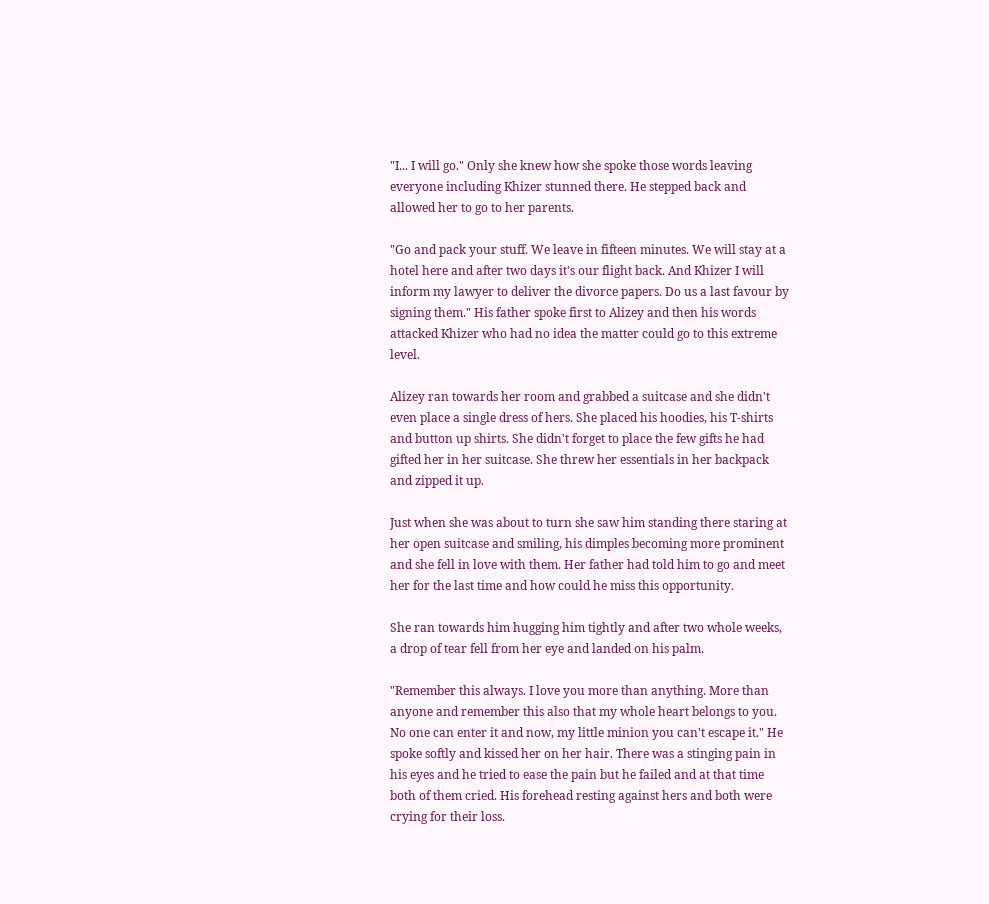"I... I will go." Only she knew how she spoke those words leaving everyone including Khizer stunned there. He stepped back and allowed her to go to her parents.

"Go and pack your stuff. We leave in fifteen minutes. We will stay at a hotel here and after two days it's our flight back. And Khizer I will inform my lawyer to deliver the divorce papers. Do us a last favour by signing them." His father spoke first to Alizey and then his words attacked Khizer who had no idea the matter could go to this extreme level.

Alizey ran towards her room and grabbed a suitcase and she didn't even place a single dress of hers. She placed his hoodies, his T-shirts and button up shirts. She didn't forget to place the few gifts he had gifted her in her suitcase. She threw her essentials in her backpack and zipped it up.

Just when she was about to turn she saw him standing there staring at her open suitcase and smiling, his dimples becoming more prominent and she fell in love with them. Her father had told him to go and meet her for the last time and how could he miss this opportunity.

She ran towards him hugging him tightly and after two whole weeks, a drop of tear fell from her eye and landed on his palm.

"Remember this always. I love you more than anything. More than anyone and remember this also that my whole heart belongs to you. No one can enter it and now, my little minion you can't escape it." He spoke softly and kissed her on her hair. There was a stinging pain in his eyes and he tried to ease the pain but he failed and at that time both of them cried. His forehead resting against hers and both were crying for their loss.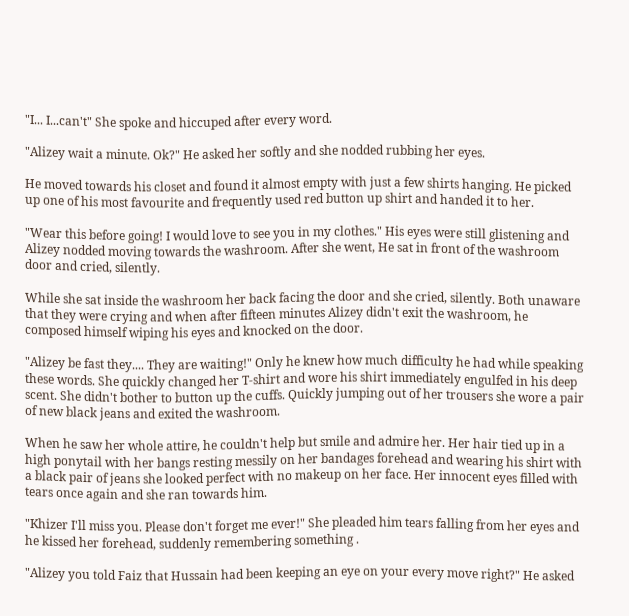"I... I...can't" She spoke and hiccuped after every word.

"Alizey wait a minute. Ok?" He asked her softly and she nodded rubbing her eyes.

He moved towards his closet and found it almost empty with just a few shirts hanging. He picked up one of his most favourite and frequently used red button up shirt and handed it to her.

"Wear this before going! I would love to see you in my clothes." His eyes were still glistening and Alizey nodded moving towards the washroom. After she went, He sat in front of the washroom door and cried, silently.

While she sat inside the washroom her back facing the door and she cried, silently. Both unaware that they were crying and when after fifteen minutes Alizey didn't exit the washroom, he composed himself wiping his eyes and knocked on the door.

"Alizey be fast they.... They are waiting!" Only he knew how much difficulty he had while speaking these words. She quickly changed her T-shirt and wore his shirt immediately engulfed in his deep scent. She didn't bother to button up the cuffs. Quickly jumping out of her trousers she wore a pair of new black jeans and exited the washroom.

When he saw her whole attire, he couldn't help but smile and admire her. Her hair tied up in a high ponytail with her bangs resting messily on her bandages forehead and wearing his shirt with a black pair of jeans she looked perfect with no makeup on her face. Her innocent eyes filled with tears once again and she ran towards him.

"Khizer I'll miss you. Please don't forget me ever!" She pleaded him tears falling from her eyes and he kissed her forehead, suddenly remembering something .

"Alizey you told Faiz that Hussain had been keeping an eye on your every move right?" He asked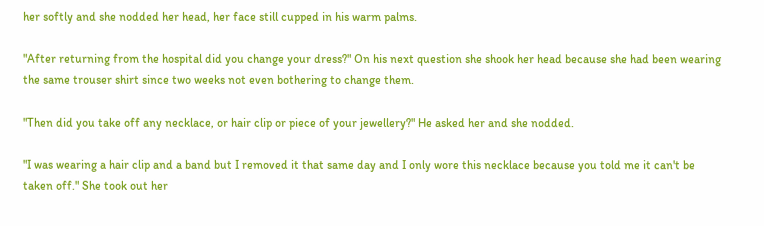her softly and she nodded her head, her face still cupped in his warm palms.

"After returning from the hospital did you change your dress?" On his next question she shook her head because she had been wearing the same trouser shirt since two weeks not even bothering to change them.

"Then did you take off any necklace, or hair clip or piece of your jewellery?" He asked her and she nodded.

"I was wearing a hair clip and a band but I removed it that same day and I only wore this necklace because you told me it can't be taken off." She took out her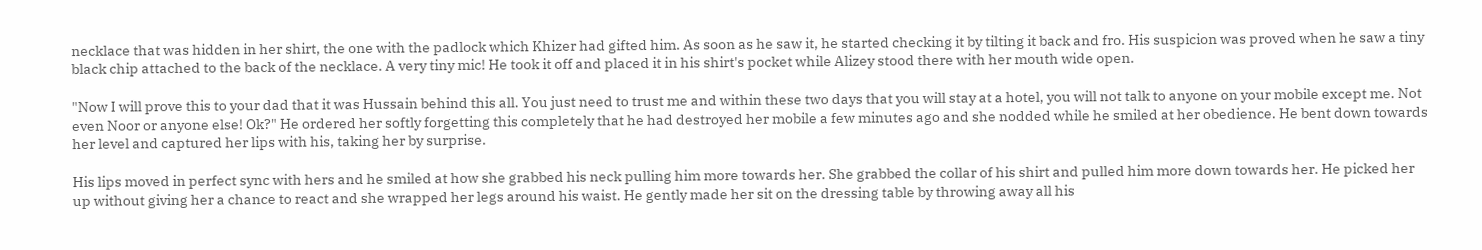necklace that was hidden in her shirt, the one with the padlock which Khizer had gifted him. As soon as he saw it, he started checking it by tilting it back and fro. His suspicion was proved when he saw a tiny black chip attached to the back of the necklace. A very tiny mic! He took it off and placed it in his shirt's pocket while Alizey stood there with her mouth wide open.

"Now I will prove this to your dad that it was Hussain behind this all. You just need to trust me and within these two days that you will stay at a hotel, you will not talk to anyone on your mobile except me. Not even Noor or anyone else! Ok?" He ordered her softly forgetting this completely that he had destroyed her mobile a few minutes ago and she nodded while he smiled at her obedience. He bent down towards her level and captured her lips with his, taking her by surprise.

His lips moved in perfect sync with hers and he smiled at how she grabbed his neck pulling him more towards her. She grabbed the collar of his shirt and pulled him more down towards her. He picked her up without giving her a chance to react and she wrapped her legs around his waist. He gently made her sit on the dressing table by throwing away all his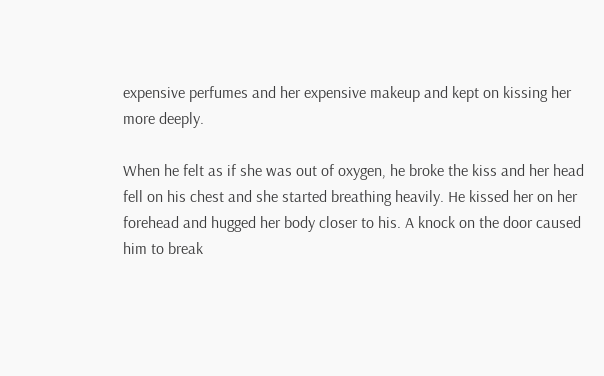expensive perfumes and her expensive makeup and kept on kissing her more deeply.

When he felt as if she was out of oxygen, he broke the kiss and her head fell on his chest and she started breathing heavily. He kissed her on her forehead and hugged her body closer to his. A knock on the door caused him to break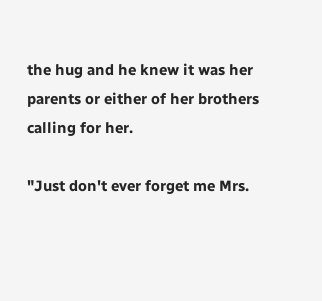the hug and he knew it was her parents or either of her brothers calling for her.

"Just don't ever forget me Mrs.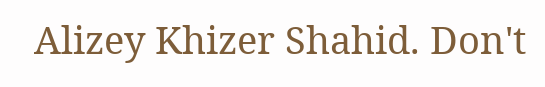Alizey Khizer Shahid. Don't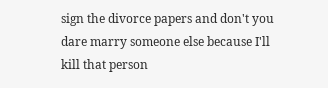sign the divorce papers and don't you dare marry someone else because I'll kill that person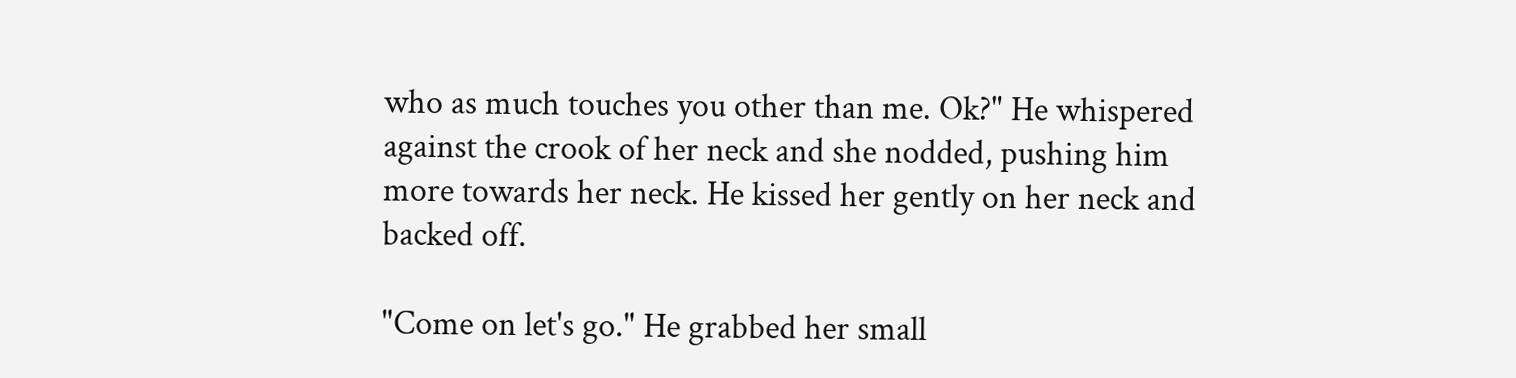who as much touches you other than me. Ok?" He whispered against the crook of her neck and she nodded, pushing him more towards her neck. He kissed her gently on her neck and backed off.

"Come on let's go." He grabbed her small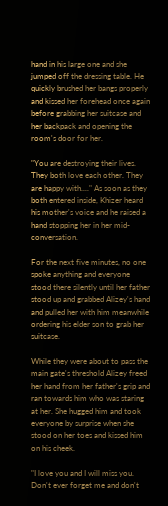hand in his large one and she jumped off the dressing table. He quickly brushed her bangs properly and kissed her forehead once again before grabbing her suitcase and her backpack and opening the room's door for her.

"You are destroying their lives. They both love each other. They are happy with...." As soon as they both entered inside, Khizer heard his mother's voice and he raised a hand stopping her in her mid-conversation.

For the next five minutes, no one spoke anything and everyone stood there silently until her father stood up and grabbed Alizey's hand and pulled her with him meanwhile ordering his elder son to grab her suitcase.

While they were about to pass the main gate's threshold Alizey freed her hand from her father's grip and ran towards him who was staring at her. She hugged him and took everyone by surprise when she stood on her toes and kissed him on his cheek.

"I love you and I will miss you. Don't ever forget me and don't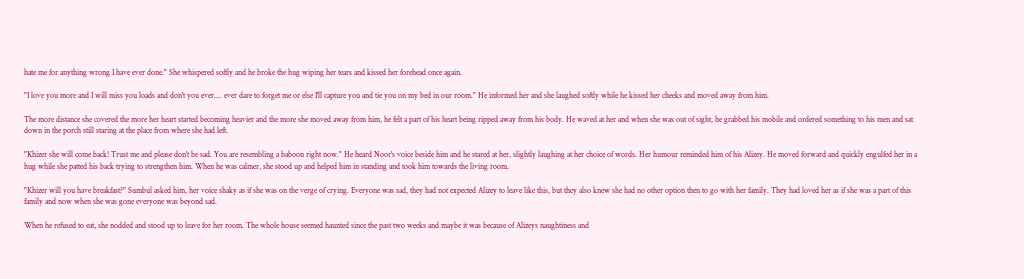hate me for anything wrong I have ever done." She whispered softly and he broke the hug wiping her tears and kissed her forehead once again.

"I love you more and I will miss you loads and don't you ever.... ever dare to forget me or else I'll capture you and tie you on my bed in our room." He informed her and she laughed softly while he kissed her cheeks and moved away from him.

The more distance she covered the more her heart started becoming heavier and the more she moved away from him, he felt a part of his heart being ripped away from his body. He waved at her and when she was out of sight, he grabbed his mobile and ordered something to his men and sat down in the porch still staring at the place from where she had left.

"Khizer she will come back! Trust me and please don't be sad. You are resembling a baboon right now." He heard Noor's voice beside him and he stared at her, slightly laughing at her choice of words. Her humour reminded him of his Alizey. He moved forward and quickly engulfed her in a hug while she patted his back trying to strengthen him. When he was calmer, she stood up and helped him in standing and took him towards the living room.

"Khizer will you have breakfast?" Sumbul asked him, her voice shaky as if she was on the verge of crying. Everyone was sad, they had not expected Alizey to leave like this, but they also knew she had no other option then to go with her family. They had loved her as if she was a part of this family and now when she was gone everyone was beyond sad.

When he refused to eat, she nodded and stood up to leave for her room. The whole house seemed haunted since the past two weeks and maybe it was because of Alizeys naughtiness and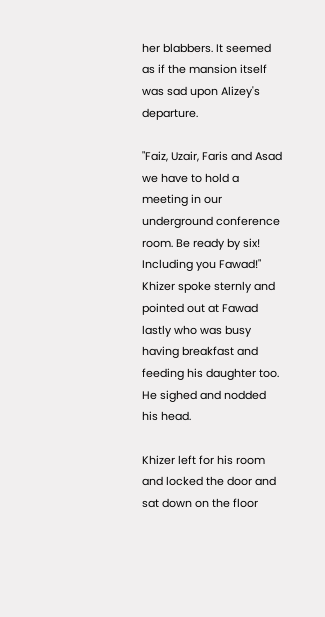her blabbers. It seemed as if the mansion itself was sad upon Alizey's departure.

"Faiz, Uzair, Faris and Asad we have to hold a meeting in our underground conference room. Be ready by six! Including you Fawad!" Khizer spoke sternly and pointed out at Fawad lastly who was busy having breakfast and feeding his daughter too. He sighed and nodded his head.

Khizer left for his room and locked the door and sat down on the floor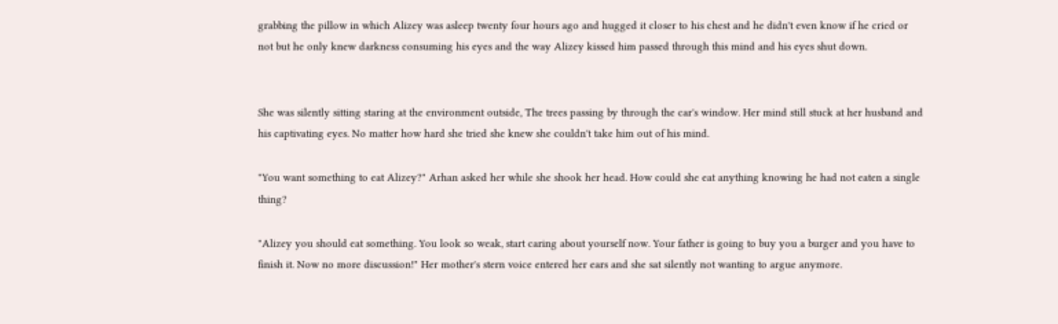grabbing the pillow in which Alizey was asleep twenty four hours ago and hugged it closer to his chest and he didn't even know if he cried or not but he only knew darkness consuming his eyes and the way Alizey kissed him passed through this mind and his eyes shut down.


She was silently sitting staring at the environment outside, The trees passing by through the car's window. Her mind still stuck at her husband and his captivating eyes. No matter how hard she tried she knew she couldn't take him out of his mind.

"You want something to eat Alizey?" Arhan asked her while she shook her head. How could she eat anything knowing he had not eaten a single thing?

"Alizey you should eat something. You look so weak, start caring about yourself now. Your father is going to buy you a burger and you have to finish it. Now no more discussion!" Her mother's stern voice entered her ears and she sat silently not wanting to argue anymore.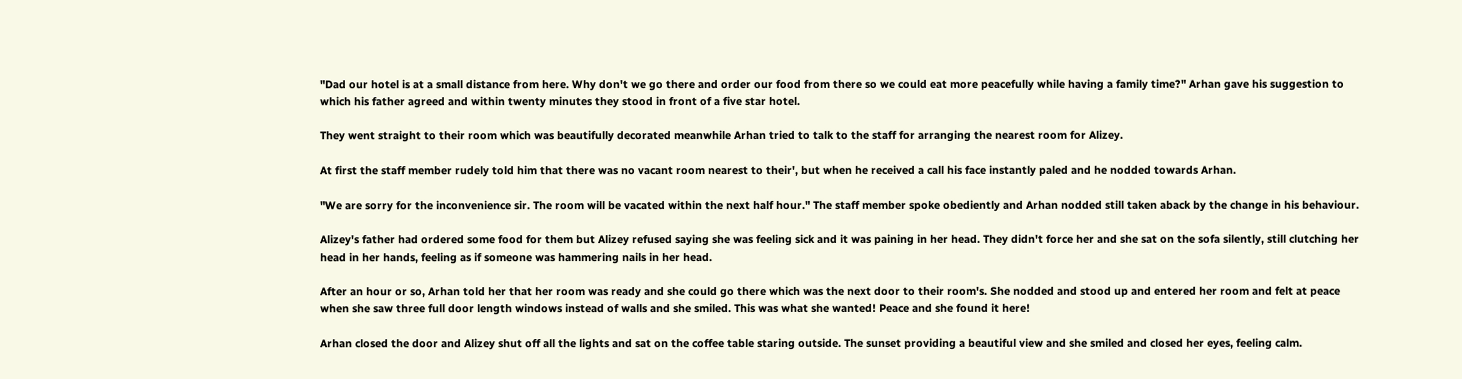"Dad our hotel is at a small distance from here. Why don't we go there and order our food from there so we could eat more peacefully while having a family time?" Arhan gave his suggestion to which his father agreed and within twenty minutes they stood in front of a five star hotel.

They went straight to their room which was beautifully decorated meanwhile Arhan tried to talk to the staff for arranging the nearest room for Alizey.

At first the staff member rudely told him that there was no vacant room nearest to their', but when he received a call his face instantly paled and he nodded towards Arhan.

"We are sorry for the inconvenience sir. The room will be vacated within the next half hour." The staff member spoke obediently and Arhan nodded still taken aback by the change in his behaviour.

Alizey's father had ordered some food for them but Alizey refused saying she was feeling sick and it was paining in her head. They didn't force her and she sat on the sofa silently, still clutching her head in her hands, feeling as if someone was hammering nails in her head.

After an hour or so, Arhan told her that her room was ready and she could go there which was the next door to their room's. She nodded and stood up and entered her room and felt at peace when she saw three full door length windows instead of walls and she smiled. This was what she wanted! Peace and she found it here!

Arhan closed the door and Alizey shut off all the lights and sat on the coffee table staring outside. The sunset providing a beautiful view and she smiled and closed her eyes, feeling calm.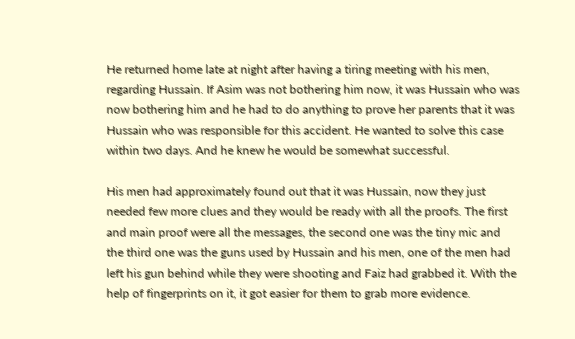He returned home late at night after having a tiring meeting with his men, regarding Hussain. If Asim was not bothering him now, it was Hussain who was now bothering him and he had to do anything to prove her parents that it was Hussain who was responsible for this accident. He wanted to solve this case within two days. And he knew he would be somewhat successful.

His men had approximately found out that it was Hussain, now they just needed few more clues and they would be ready with all the proofs. The first and main proof were all the messages, the second one was the tiny mic and the third one was the guns used by Hussain and his men, one of the men had left his gun behind while they were shooting and Faiz had grabbed it. With the help of fingerprints on it, it got easier for them to grab more evidence.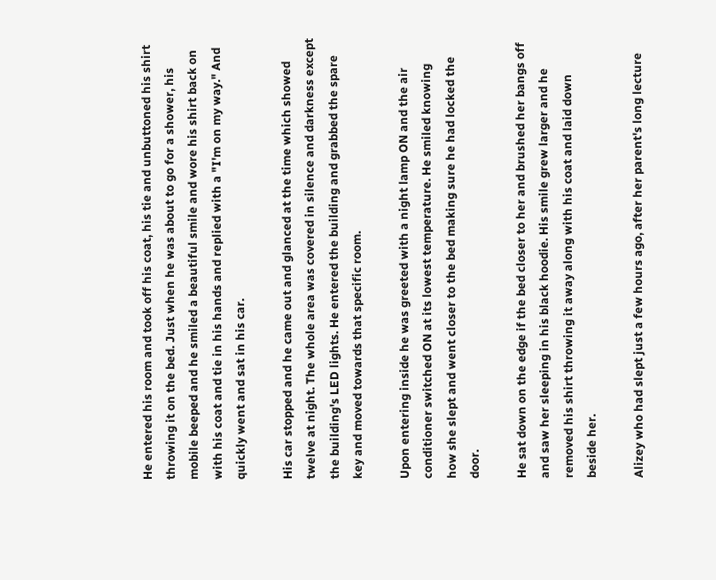He entered his room and took off his coat, his tie and unbuttoned his shirt throwing it on the bed. Just when he was about to go for a shower, his mobile beeped and he smiled a beautiful smile and wore his shirt back on with his coat and tie in his hands and replied with a "I'm on my way." And quickly went and sat in his car.

His car stopped and he came out and glanced at the time which showed twelve at night. The whole area was covered in silence and darkness except the building's LED lights. He entered the building and grabbed the spare key and moved towards that specific room.

Upon entering inside he was greeted with a night lamp ON and the air conditioner switched ON at its lowest temperature. He smiled knowing how she slept and went closer to the bed making sure he had locked the door.

He sat down on the edge if the bed closer to her and brushed her bangs off and saw her sleeping in his black hoodie. His smile grew larger and he removed his shirt throwing it away along with his coat and laid down beside her.

Alizey who had slept just a few hours ago, after her parent's long lecture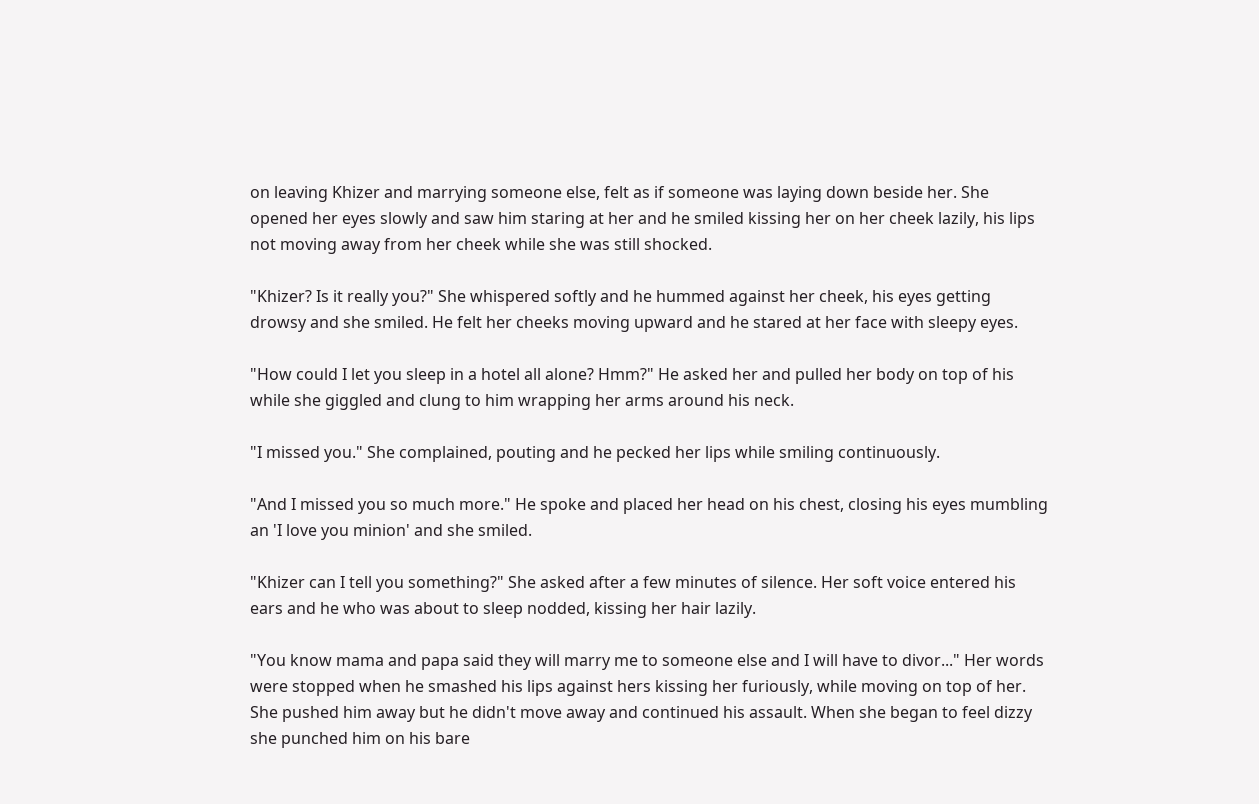on leaving Khizer and marrying someone else, felt as if someone was laying down beside her. She opened her eyes slowly and saw him staring at her and he smiled kissing her on her cheek lazily, his lips not moving away from her cheek while she was still shocked.

"Khizer? Is it really you?" She whispered softly and he hummed against her cheek, his eyes getting drowsy and she smiled. He felt her cheeks moving upward and he stared at her face with sleepy eyes.

"How could I let you sleep in a hotel all alone? Hmm?" He asked her and pulled her body on top of his while she giggled and clung to him wrapping her arms around his neck.

"I missed you." She complained, pouting and he pecked her lips while smiling continuously.

"And I missed you so much more." He spoke and placed her head on his chest, closing his eyes mumbling an 'I love you minion' and she smiled.

"Khizer can I tell you something?" She asked after a few minutes of silence. Her soft voice entered his ears and he who was about to sleep nodded, kissing her hair lazily.

"You know mama and papa said they will marry me to someone else and I will have to divor..." Her words were stopped when he smashed his lips against hers kissing her furiously, while moving on top of her. She pushed him away but he didn't move away and continued his assault. When she began to feel dizzy she punched him on his bare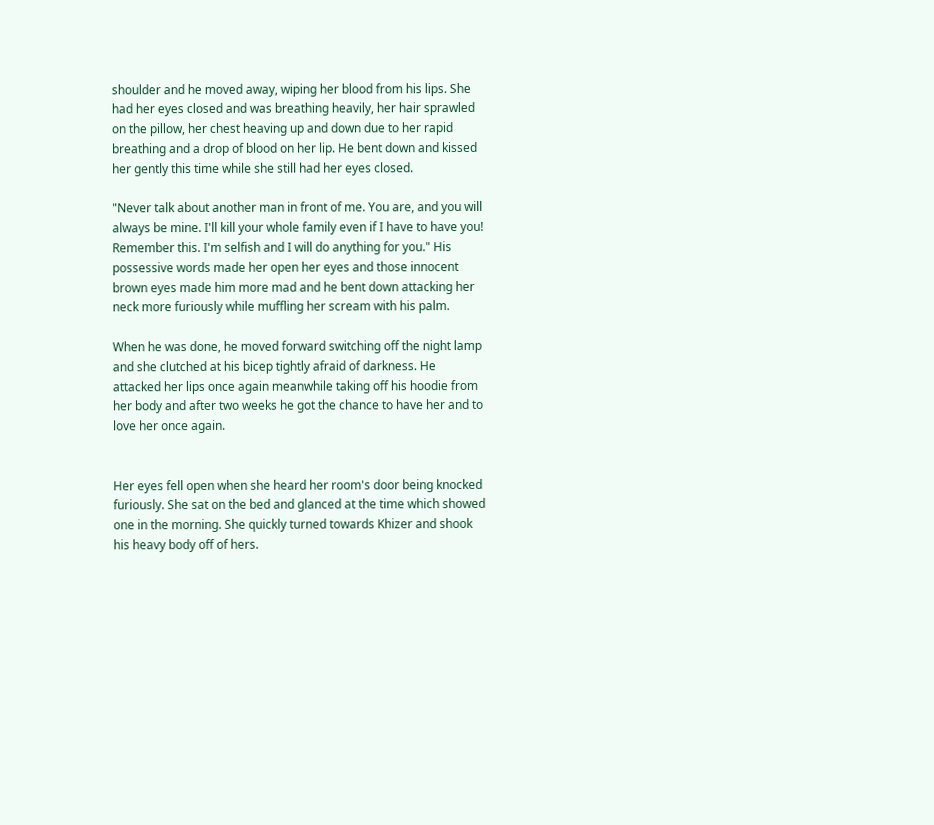shoulder and he moved away, wiping her blood from his lips. She had her eyes closed and was breathing heavily, her hair sprawled on the pillow, her chest heaving up and down due to her rapid breathing and a drop of blood on her lip. He bent down and kissed her gently this time while she still had her eyes closed.

"Never talk about another man in front of me. You are, and you will always be mine. I'll kill your whole family even if I have to have you! Remember this. I'm selfish and I will do anything for you." His possessive words made her open her eyes and those innocent brown eyes made him more mad and he bent down attacking her neck more furiously while muffling her scream with his palm.

When he was done, he moved forward switching off the night lamp and she clutched at his bicep tightly afraid of darkness. He attacked her lips once again meanwhile taking off his hoodie from her body and after two weeks he got the chance to have her and to love her once again.


Her eyes fell open when she heard her room's door being knocked furiously. She sat on the bed and glanced at the time which showed one in the morning. She quickly turned towards Khizer and shook his heavy body off of hers.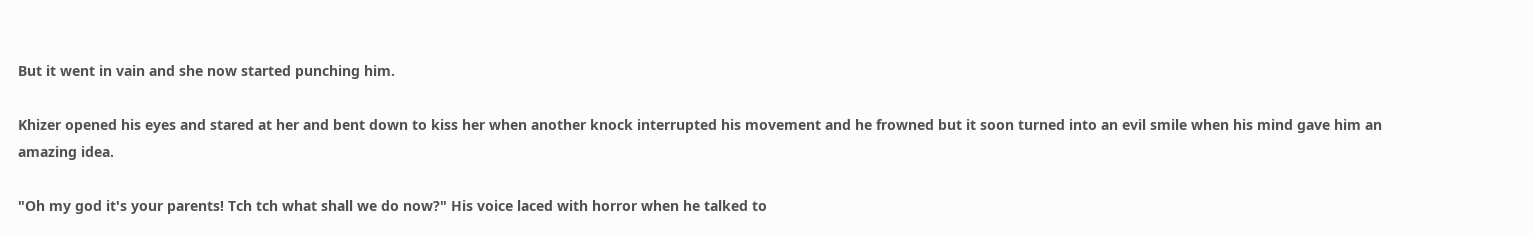But it went in vain and she now started punching him.

Khizer opened his eyes and stared at her and bent down to kiss her when another knock interrupted his movement and he frowned but it soon turned into an evil smile when his mind gave him an amazing idea.

"Oh my god it's your parents! Tch tch what shall we do now?" His voice laced with horror when he talked to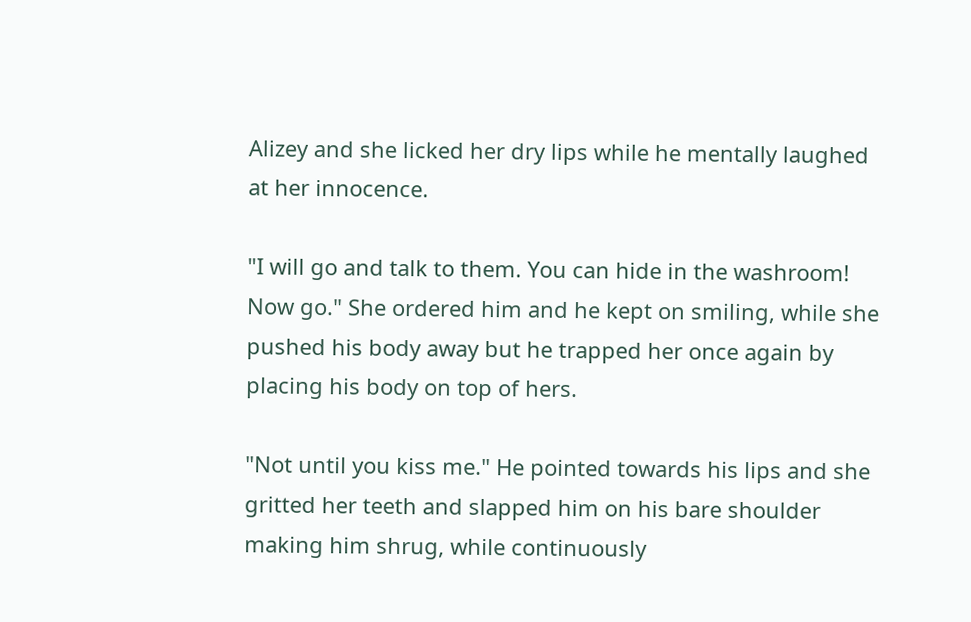Alizey and she licked her dry lips while he mentally laughed at her innocence.

"I will go and talk to them. You can hide in the washroom! Now go." She ordered him and he kept on smiling, while she pushed his body away but he trapped her once again by placing his body on top of hers.

"Not until you kiss me." He pointed towards his lips and she gritted her teeth and slapped him on his bare shoulder making him shrug, while continuously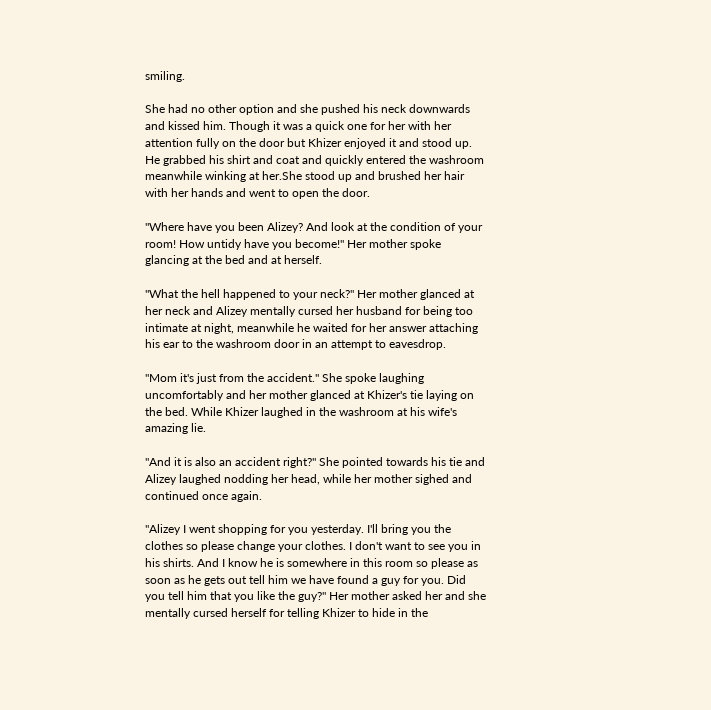smiling.

She had no other option and she pushed his neck downwards and kissed him. Though it was a quick one for her with her attention fully on the door but Khizer enjoyed it and stood up. He grabbed his shirt and coat and quickly entered the washroom meanwhile winking at her.She stood up and brushed her hair with her hands and went to open the door.

"Where have you been Alizey? And look at the condition of your room! How untidy have you become!" Her mother spoke glancing at the bed and at herself.

"What the hell happened to your neck?" Her mother glanced at her neck and Alizey mentally cursed her husband for being too intimate at night, meanwhile he waited for her answer attaching his ear to the washroom door in an attempt to eavesdrop.

"Mom it's just from the accident." She spoke laughing uncomfortably and her mother glanced at Khizer's tie laying on the bed. While Khizer laughed in the washroom at his wife's amazing lie.

"And it is also an accident right?" She pointed towards his tie and Alizey laughed nodding her head, while her mother sighed and continued once again.

"Alizey I went shopping for you yesterday. I'll bring you the clothes so please change your clothes. I don't want to see you in his shirts. And I know he is somewhere in this room so please as soon as he gets out tell him we have found a guy for you. Did you tell him that you like the guy?" Her mother asked her and she mentally cursed herself for telling Khizer to hide in the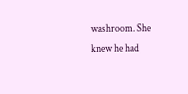washroom. She knew he had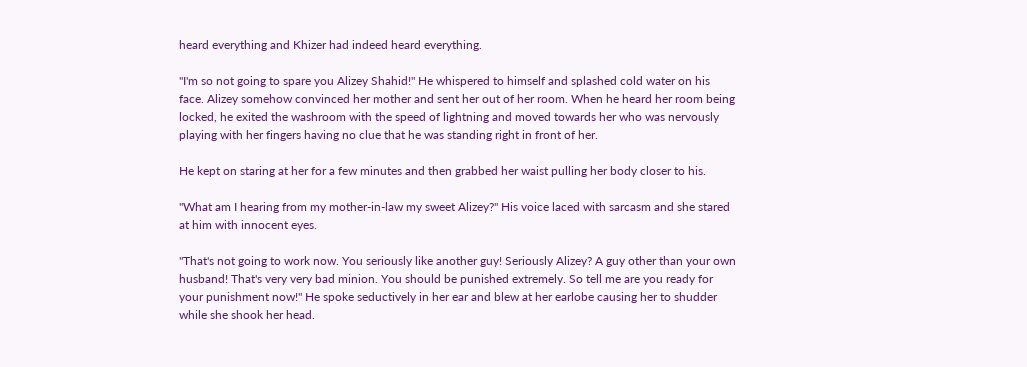heard everything and Khizer had indeed heard everything.

"I'm so not going to spare you Alizey Shahid!" He whispered to himself and splashed cold water on his face. Alizey somehow convinced her mother and sent her out of her room. When he heard her room being locked, he exited the washroom with the speed of lightning and moved towards her who was nervously playing with her fingers having no clue that he was standing right in front of her.

He kept on staring at her for a few minutes and then grabbed her waist pulling her body closer to his.

"What am I hearing from my mother-in-law my sweet Alizey?" His voice laced with sarcasm and she stared at him with innocent eyes.

"That's not going to work now. You seriously like another guy! Seriously Alizey? A guy other than your own husband! That's very very bad minion. You should be punished extremely. So tell me are you ready for your punishment now!" He spoke seductively in her ear and blew at her earlobe causing her to shudder while she shook her head.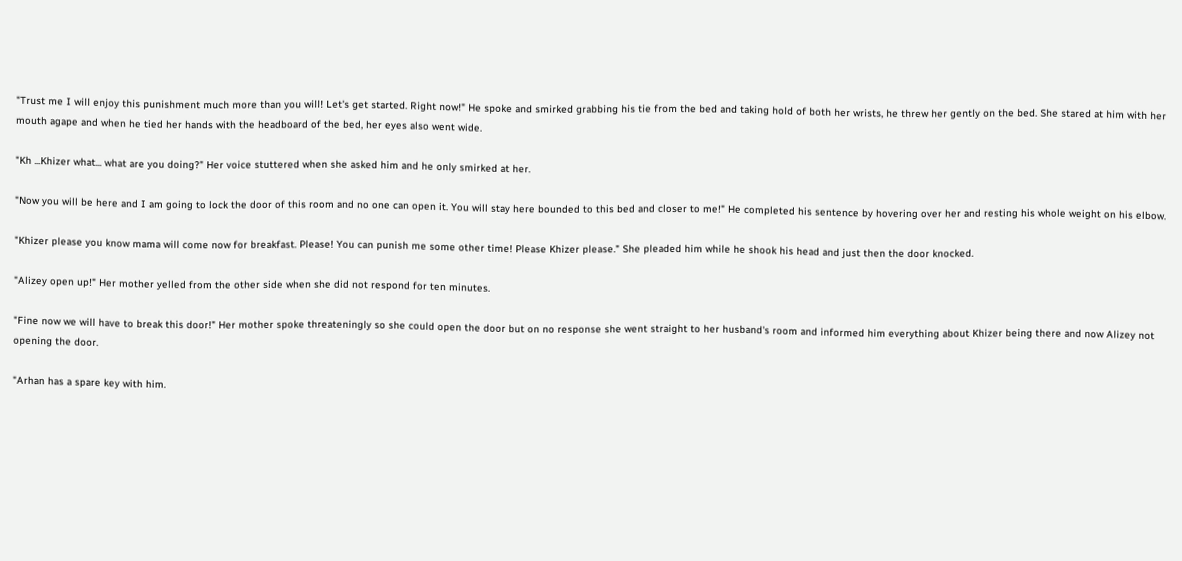"Trust me I will enjoy this punishment much more than you will! Let's get started. Right now!" He spoke and smirked grabbing his tie from the bed and taking hold of both her wrists, he threw her gently on the bed. She stared at him with her mouth agape and when he tied her hands with the headboard of the bed, her eyes also went wide.

"Kh ...Khizer what... what are you doing?" Her voice stuttered when she asked him and he only smirked at her.

"Now you will be here and I am going to lock the door of this room and no one can open it. You will stay here bounded to this bed and closer to me!" He completed his sentence by hovering over her and resting his whole weight on his elbow.

"Khizer please you know mama will come now for breakfast. Please! You can punish me some other time! Please Khizer please." She pleaded him while he shook his head and just then the door knocked.

"Alizey open up!" Her mother yelled from the other side when she did not respond for ten minutes.

"Fine now we will have to break this door!" Her mother spoke threateningly so she could open the door but on no response she went straight to her husband's room and informed him everything about Khizer being there and now Alizey not opening the door.

"Arhan has a spare key with him.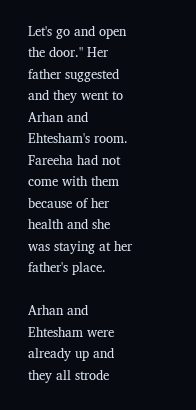Let's go and open the door." Her father suggested and they went to Arhan and Ehtesham's room. Fareeha had not come with them because of her health and she was staying at her father's place.

Arhan and Ehtesham were already up and they all strode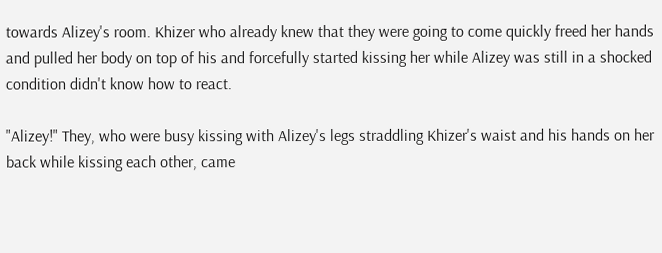towards Alizey's room. Khizer who already knew that they were going to come quickly freed her hands and pulled her body on top of his and forcefully started kissing her while Alizey was still in a shocked condition didn't know how to react.

"Alizey!" They, who were busy kissing with Alizey's legs straddling Khizer's waist and his hands on her back while kissing each other, came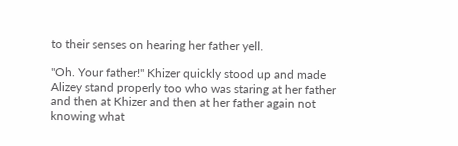to their senses on hearing her father yell.

"Oh. Your father!" Khizer quickly stood up and made Alizey stand properly too who was staring at her father and then at Khizer and then at her father again not knowing what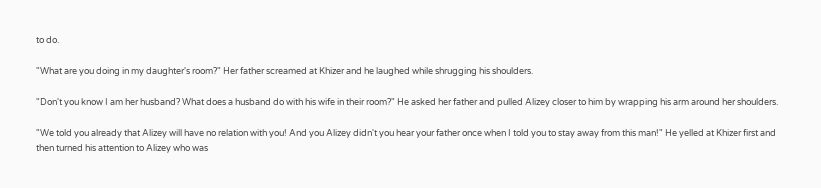to do.

"What are you doing in my daughter's room?" Her father screamed at Khizer and he laughed while shrugging his shoulders.

"Don't you know I am her husband? What does a husband do with his wife in their room?" He asked her father and pulled Alizey closer to him by wrapping his arm around her shoulders.

"We told you already that Alizey will have no relation with you! And you Alizey didn't you hear your father once when I told you to stay away from this man!" He yelled at Khizer first and then turned his attention to Alizey who was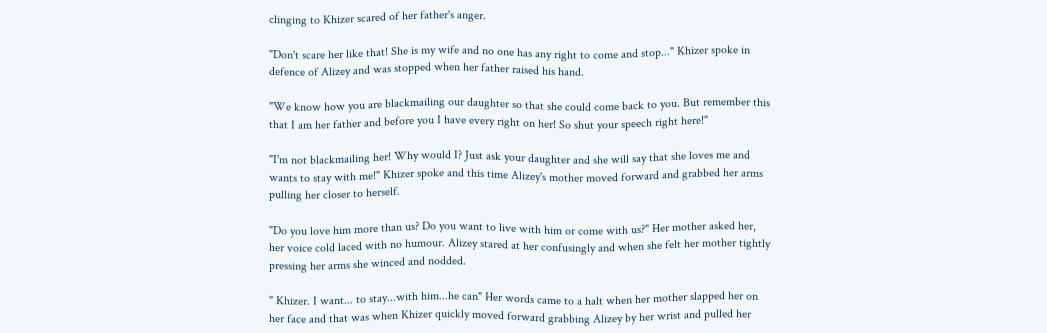clinging to Khizer scared of her father's anger.

"Don't scare her like that! She is my wife and no one has any right to come and stop..." Khizer spoke in defence of Alizey and was stopped when her father raised his hand.

"We know how you are blackmailing our daughter so that she could come back to you. But remember this that I am her father and before you I have every right on her! So shut your speech right here!"

"I'm not blackmailing her! Why would I? Just ask your daughter and she will say that she loves me and wants to stay with me!" Khizer spoke and this time Alizey's mother moved forward and grabbed her arms pulling her closer to herself.

"Do you love him more than us? Do you want to live with him or come with us?" Her mother asked her, her voice cold laced with no humour. Alizey stared at her confusingly and when she felt her mother tightly pressing her arms she winced and nodded.

" Khizer. I want... to stay...with him...he can" Her words came to a halt when her mother slapped her on her face and that was when Khizer quickly moved forward grabbing Alizey by her wrist and pulled her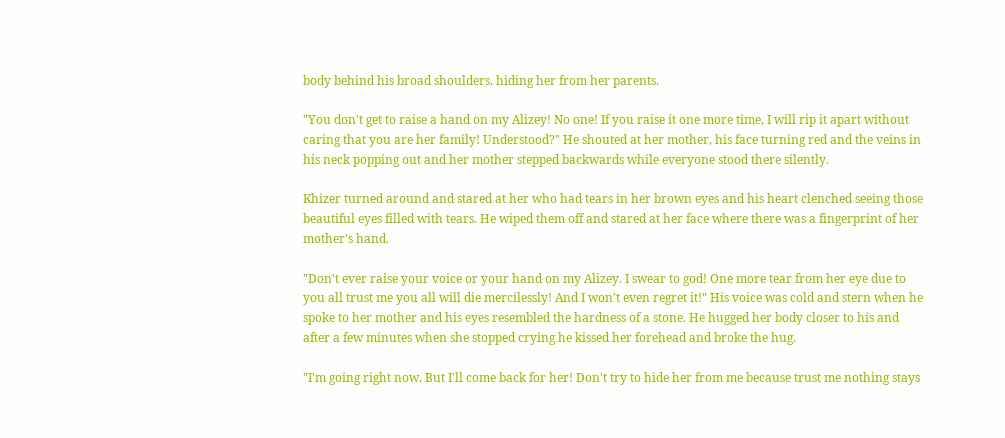body behind his broad shoulders, hiding her from her parents.

"You don't get to raise a hand on my Alizey! No one! If you raise it one more time, I will rip it apart without caring that you are her family! Understood?" He shouted at her mother, his face turning red and the veins in his neck popping out and her mother stepped backwards while everyone stood there silently.

Khizer turned around and stared at her who had tears in her brown eyes and his heart clenched seeing those beautiful eyes filled with tears. He wiped them off and stared at her face where there was a fingerprint of her mother's hand.

"Don't ever raise your voice or your hand on my Alizey. I swear to god! One more tear from her eye due to you all trust me you all will die mercilessly! And I won't even regret it!" His voice was cold and stern when he spoke to her mother and his eyes resembled the hardness of a stone. He hugged her body closer to his and after a few minutes when she stopped crying he kissed her forehead and broke the hug.

"I'm going right now. But I'll come back for her! Don't try to hide her from me because trust me nothing stays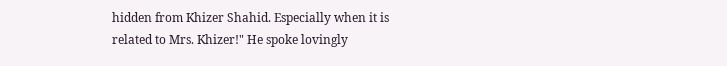hidden from Khizer Shahid. Especially when it is related to Mrs. Khizer!" He spoke lovingly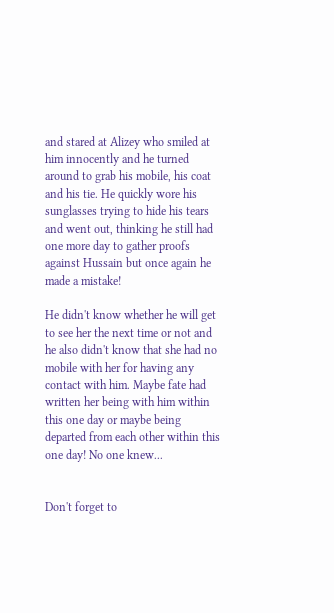and stared at Alizey who smiled at him innocently and he turned around to grab his mobile, his coat and his tie. He quickly wore his sunglasses trying to hide his tears and went out, thinking he still had one more day to gather proofs against Hussain but once again he made a mistake!

He didn't know whether he will get to see her the next time or not and he also didn't know that she had no mobile with her for having any contact with him. Maybe fate had written her being with him within this one day or maybe being departed from each other within this one day! No one knew...


Don't forget to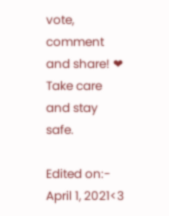vote, comment and share! ❤
Take care and stay safe.

Edited on:- April 1, 2021<3